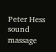Peter Hess sound massage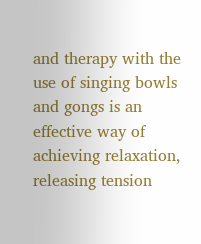and therapy with the use of singing bowls and gongs is an effective way of achieving relaxation, releasing tension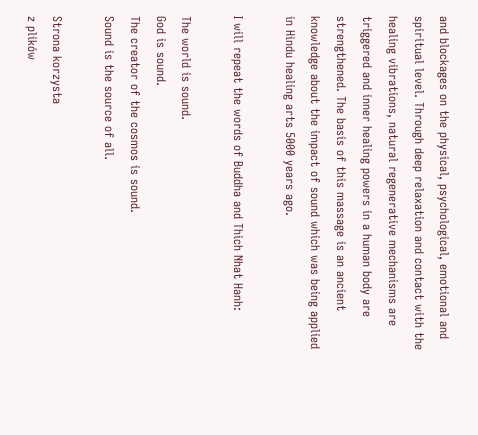and blockages on the physical, psychological, emotional and spiritual level. Through deep relaxation and contact with the healing vibrations, natural regenerative mechanisms are triggered and inner healing powers in a human body are strengthened. The basis of this massage is an ancient knowledge about the impact of sound which was being applied in Hindu healing arts 5000 years ago.

I will repeat the words of Buddha and Thich Nhat Hanh:

The world is sound.
God is sound.
The creator of the cosmos is sound.
Sound is the source of all.

Strona korzysta
z plików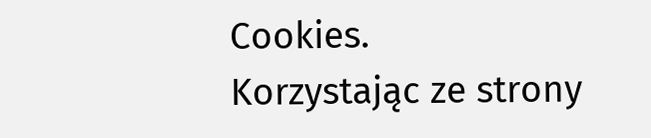Cookies.
Korzystając ze strony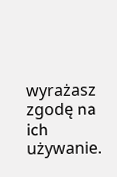wyrażasz zgodę na ich używanie.